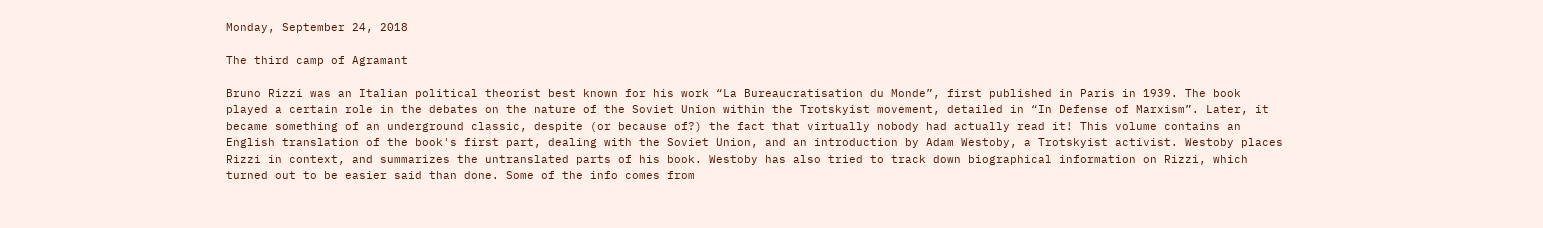Monday, September 24, 2018

The third camp of Agramant

Bruno Rizzi was an Italian political theorist best known for his work “La Bureaucratisation du Monde”, first published in Paris in 1939. The book played a certain role in the debates on the nature of the Soviet Union within the Trotskyist movement, detailed in “In Defense of Marxism”. Later, it became something of an underground classic, despite (or because of?) the fact that virtually nobody had actually read it! This volume contains an English translation of the book's first part, dealing with the Soviet Union, and an introduction by Adam Westoby, a Trotskyist activist. Westoby places Rizzi in context, and summarizes the untranslated parts of his book. Westoby has also tried to track down biographical information on Rizzi, which turned out to be easier said than done. Some of the info comes from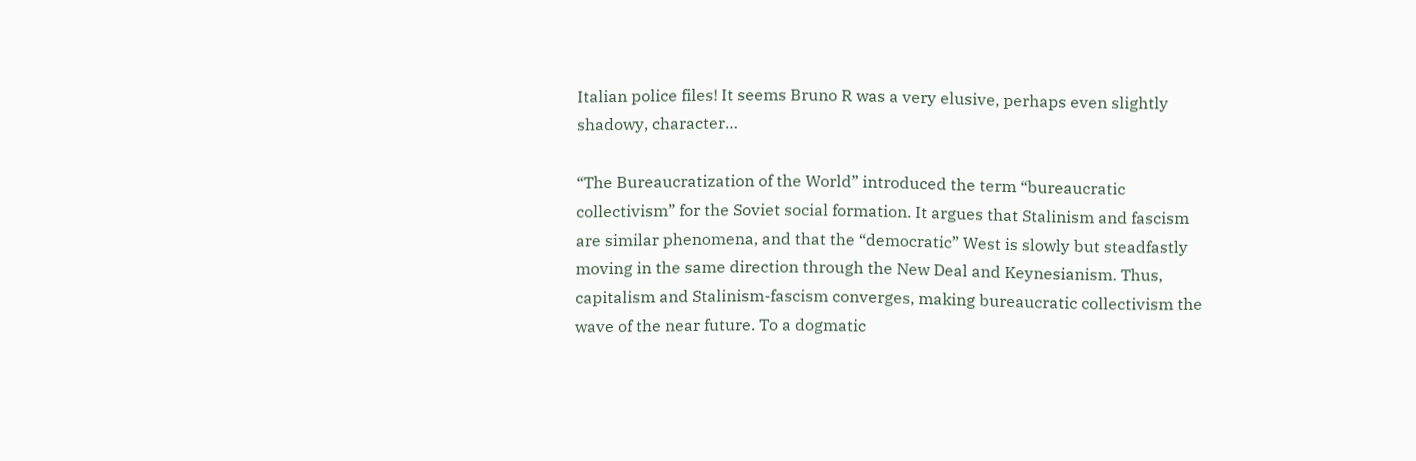Italian police files! It seems Bruno R was a very elusive, perhaps even slightly shadowy, character…

“The Bureaucratization of the World” introduced the term “bureaucratic collectivism” for the Soviet social formation. It argues that Stalinism and fascism are similar phenomena, and that the “democratic” West is slowly but steadfastly moving in the same direction through the New Deal and Keynesianism. Thus, capitalism and Stalinism-fascism converges, making bureaucratic collectivism the wave of the near future. To a dogmatic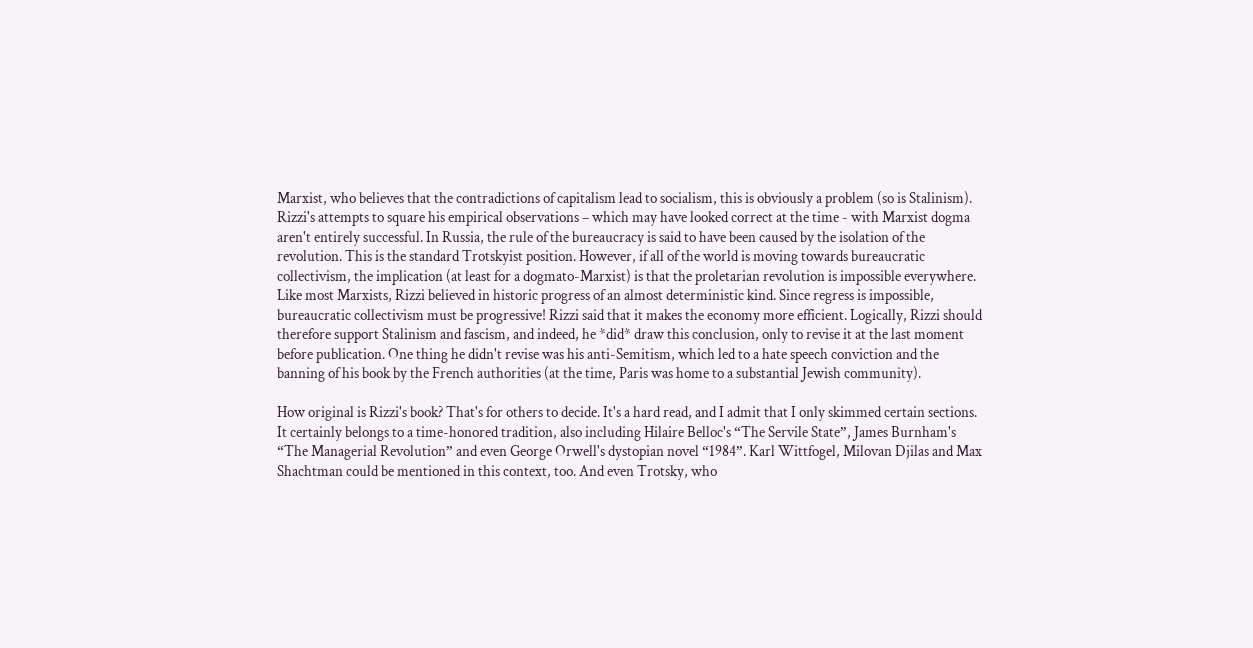Marxist, who believes that the contradictions of capitalism lead to socialism, this is obviously a problem (so is Stalinism). Rizzi's attempts to square his empirical observations – which may have looked correct at the time - with Marxist dogma aren't entirely successful. In Russia, the rule of the bureaucracy is said to have been caused by the isolation of the revolution. This is the standard Trotskyist position. However, if all of the world is moving towards bureaucratic collectivism, the implication (at least for a dogmato-Marxist) is that the proletarian revolution is impossible everywhere. Like most Marxists, Rizzi believed in historic progress of an almost deterministic kind. Since regress is impossible, bureaucratic collectivism must be progressive! Rizzi said that it makes the economy more efficient. Logically, Rizzi should therefore support Stalinism and fascism, and indeed, he *did* draw this conclusion, only to revise it at the last moment before publication. One thing he didn't revise was his anti-Semitism, which led to a hate speech conviction and the banning of his book by the French authorities (at the time, Paris was home to a substantial Jewish community).

How original is Rizzi's book? That's for others to decide. It's a hard read, and I admit that I only skimmed certain sections. It certainly belongs to a time-honored tradition, also including Hilaire Belloc's “The Servile State”, James Burnham's “The Managerial Revolution” and even George Orwell's dystopian novel “1984”. Karl Wittfogel, Milovan Djilas and Max Shachtman could be mentioned in this context, too. And even Trotsky, who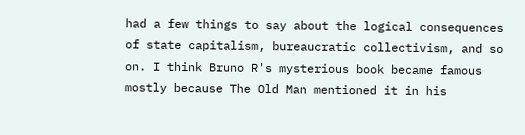had a few things to say about the logical consequences of state capitalism, bureaucratic collectivism, and so on. I think Bruno R's mysterious book became famous mostly because The Old Man mentioned it in his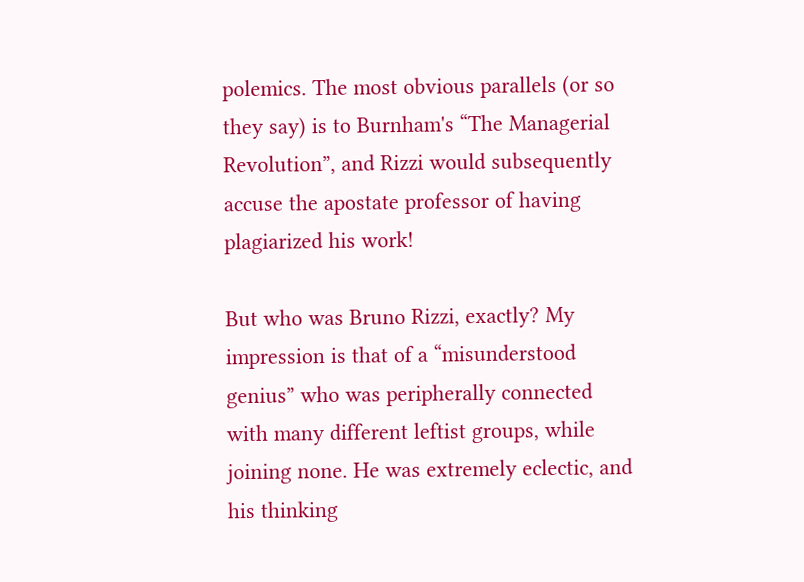polemics. The most obvious parallels (or so they say) is to Burnham's “The Managerial Revolution”, and Rizzi would subsequently accuse the apostate professor of having plagiarized his work!

But who was Bruno Rizzi, exactly? My impression is that of a “misunderstood genius” who was peripherally connected with many different leftist groups, while joining none. He was extremely eclectic, and his thinking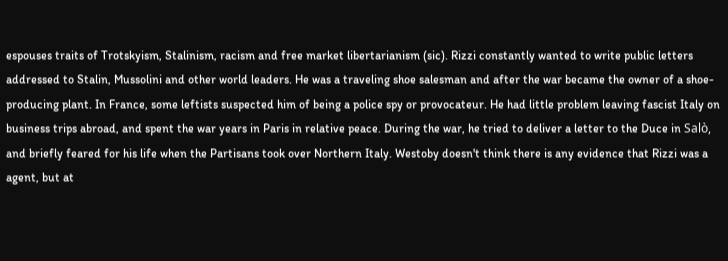espouses traits of Trotskyism, Stalinism, racism and free market libertarianism (sic). Rizzi constantly wanted to write public letters addressed to Stalin, Mussolini and other world leaders. He was a traveling shoe salesman and after the war became the owner of a shoe-producing plant. In France, some leftists suspected him of being a police spy or provocateur. He had little problem leaving fascist Italy on business trips abroad, and spent the war years in Paris in relative peace. During the war, he tried to deliver a letter to the Duce in Salò, and briefly feared for his life when the Partisans took over Northern Italy. Westoby doesn't think there is any evidence that Rizzi was a agent, but at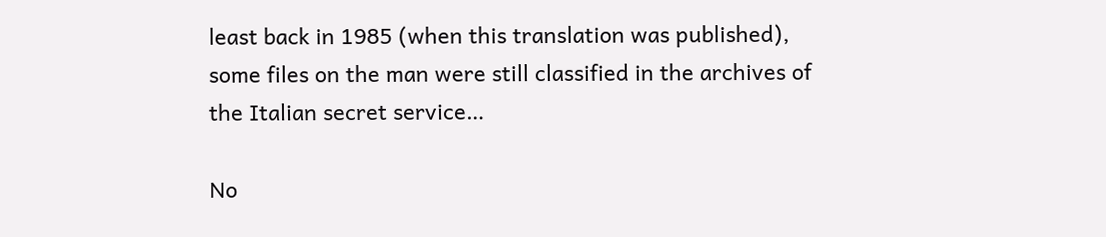least back in 1985 (when this translation was published), some files on the man were still classified in the archives of the Italian secret service…

No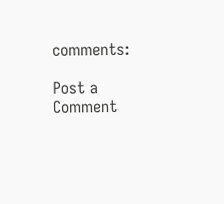comments:

Post a Comment